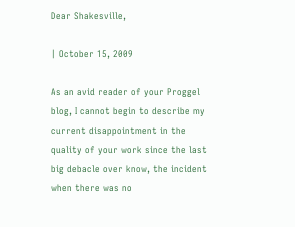Dear Shakesville,

| October 15, 2009

As an avid reader of your Proggel blog, I cannot begin to describe my current disappointment in the quality of your work since the last big debacle over know, the incident when there was no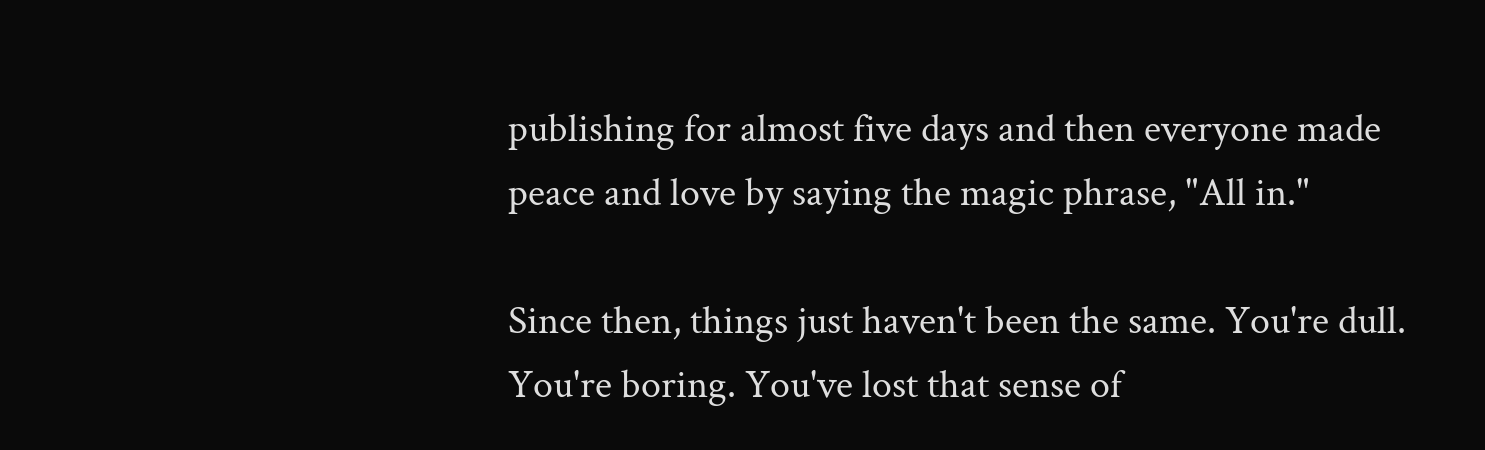publishing for almost five days and then everyone made peace and love by saying the magic phrase, "All in."

Since then, things just haven't been the same. You're dull. You're boring. You've lost that sense of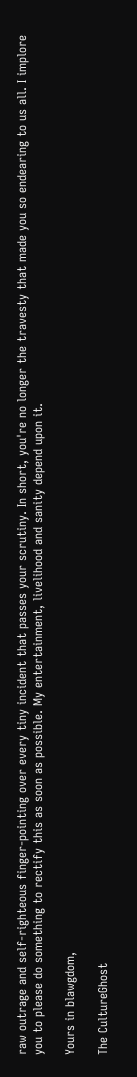raw outrage and self-righteous finger-pointing over every tiny incident that passes your scrutiny. In short, you're no longer the travesty that made you so endearing to us all. I implore you to please do something to rectify this as soon as possible. My entertainment, livelihood and sanity depend upon it.

Yours in blawgdom,

The CultureGhost